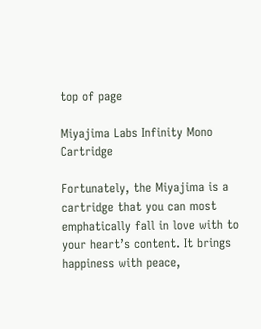top of page

Miyajima Labs Infinity Mono Cartridge

Fortunately, the Miyajima is a cartridge that you can most emphatically fall in love with to your heart’s content. It brings happiness with peace,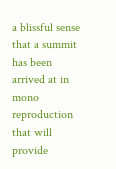a blissful sense that a summit has been arrived at in mono reproduction that will provide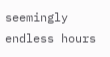seemingly endless hours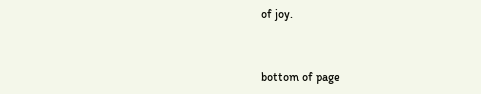of joy.


bottom of page